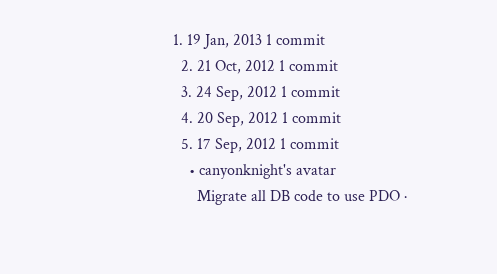1. 19 Jan, 2013 1 commit
  2. 21 Oct, 2012 1 commit
  3. 24 Sep, 2012 1 commit
  4. 20 Sep, 2012 1 commit
  5. 17 Sep, 2012 1 commit
    • canyonknight's avatar
      Migrate all DB code to use PDO ·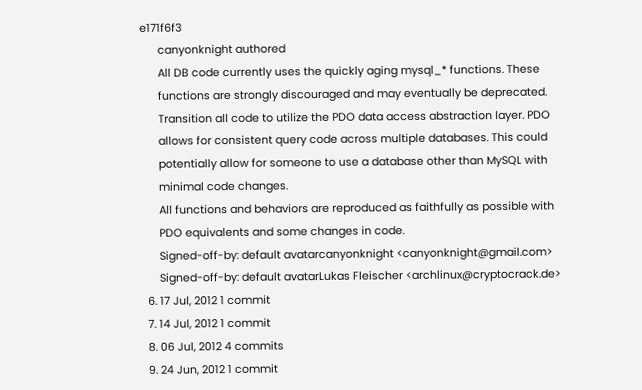e171f6f3
      canyonknight authored
      All DB code currently uses the quickly aging mysql_* functions. These
      functions are strongly discouraged and may eventually be deprecated.
      Transition all code to utilize the PDO data access abstraction layer. PDO
      allows for consistent query code across multiple databases. This could
      potentially allow for someone to use a database other than MySQL with
      minimal code changes.
      All functions and behaviors are reproduced as faithfully as possible with
      PDO equivalents and some changes in code.
      Signed-off-by: default avatarcanyonknight <canyonknight@gmail.com>
      Signed-off-by: default avatarLukas Fleischer <archlinux@cryptocrack.de>
  6. 17 Jul, 2012 1 commit
  7. 14 Jul, 2012 1 commit
  8. 06 Jul, 2012 4 commits
  9. 24 Jun, 2012 1 commit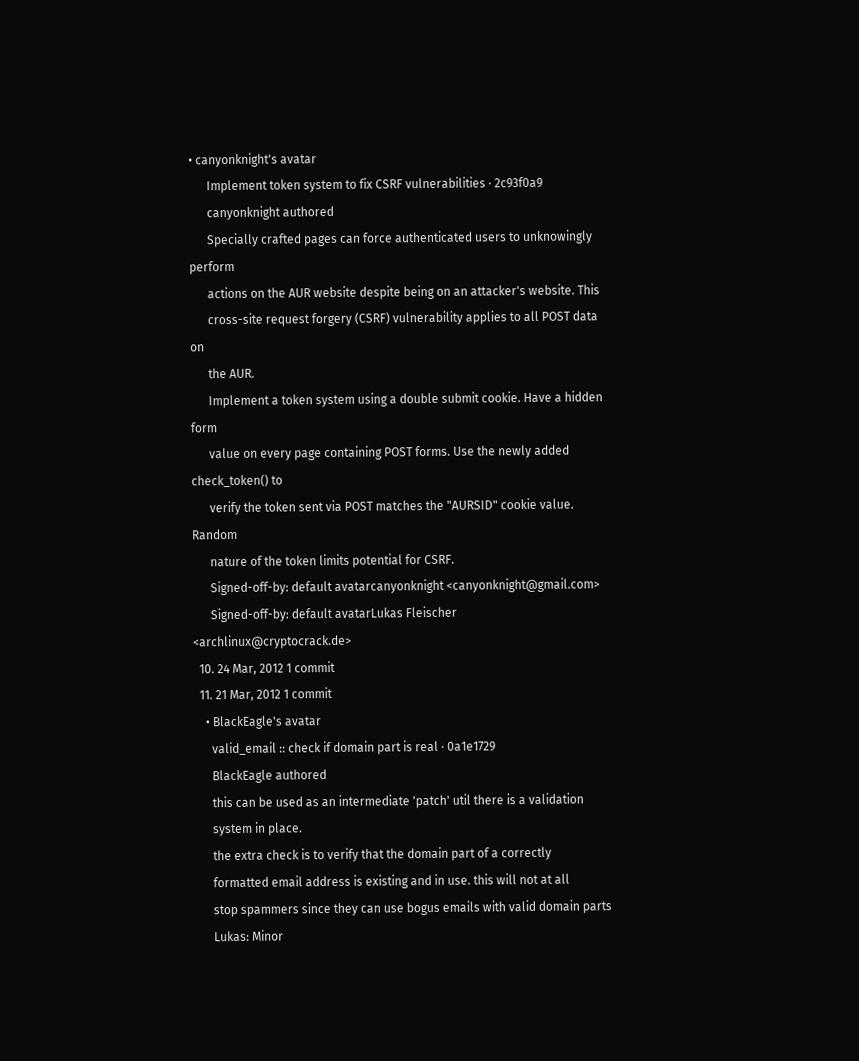• canyonknight's avatar
      Implement token system to fix CSRF vulnerabilities · 2c93f0a9
      canyonknight authored
      Specially crafted pages can force authenticated users to unknowingly perform
      actions on the AUR website despite being on an attacker's website. This
      cross-site request forgery (CSRF) vulnerability applies to all POST data on
      the AUR.
      Implement a token system using a double submit cookie. Have a hidden form
      value on every page containing POST forms. Use the newly added check_token() to
      verify the token sent via POST matches the "AURSID" cookie value. Random
      nature of the token limits potential for CSRF.
      Signed-off-by: default avatarcanyonknight <canyonknight@gmail.com>
      Signed-off-by: default avatarLukas Fleischer <archlinux@cryptocrack.de>
  10. 24 Mar, 2012 1 commit
  11. 21 Mar, 2012 1 commit
    • BlackEagle's avatar
      valid_email :: check if domain part is real · 0a1e1729
      BlackEagle authored
      this can be used as an intermediate 'patch' util there is a validation
      system in place.
      the extra check is to verify that the domain part of a correctly
      formatted email address is existing and in use. this will not at all
      stop spammers since they can use bogus emails with valid domain parts
      Lukas: Minor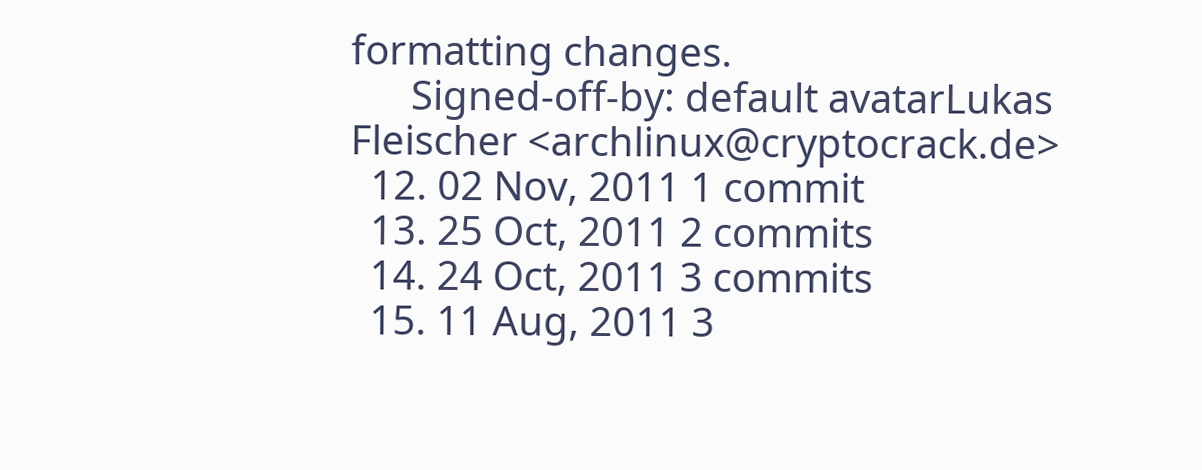formatting changes.
      Signed-off-by: default avatarLukas Fleischer <archlinux@cryptocrack.de>
  12. 02 Nov, 2011 1 commit
  13. 25 Oct, 2011 2 commits
  14. 24 Oct, 2011 3 commits
  15. 11 Aug, 2011 3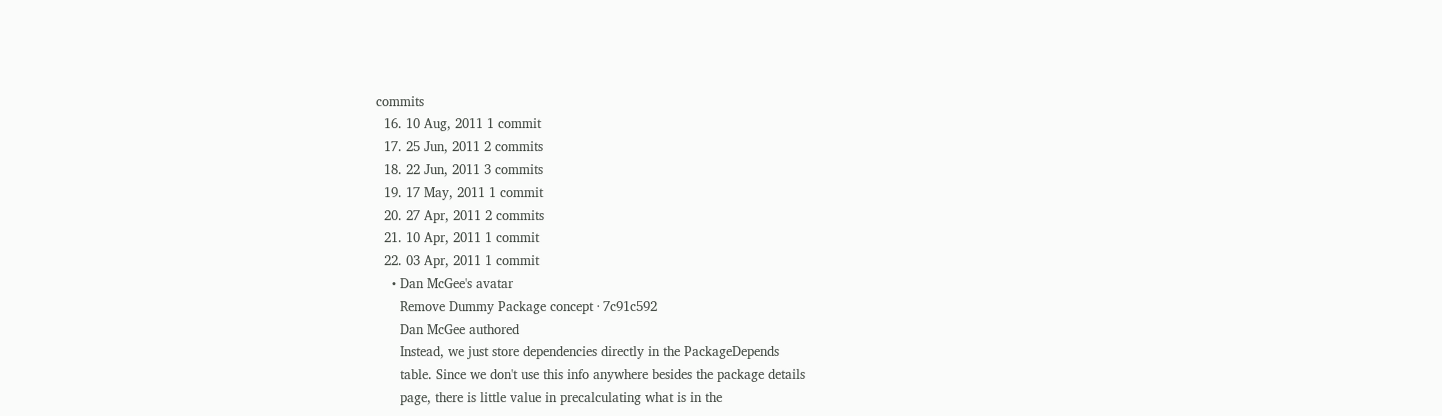commits
  16. 10 Aug, 2011 1 commit
  17. 25 Jun, 2011 2 commits
  18. 22 Jun, 2011 3 commits
  19. 17 May, 2011 1 commit
  20. 27 Apr, 2011 2 commits
  21. 10 Apr, 2011 1 commit
  22. 03 Apr, 2011 1 commit
    • Dan McGee's avatar
      Remove Dummy Package concept · 7c91c592
      Dan McGee authored
      Instead, we just store dependencies directly in the PackageDepends
      table. Since we don't use this info anywhere besides the package details
      page, there is little value in precalculating what is in the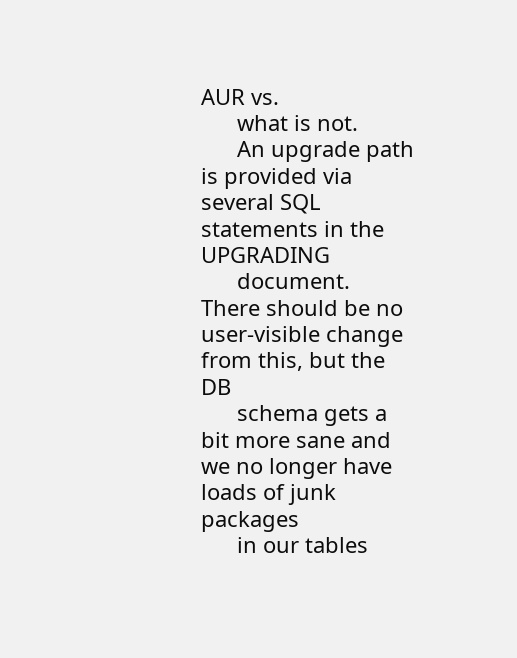AUR vs.
      what is not.
      An upgrade path is provided via several SQL statements in the UPGRADING
      document. There should be no user-visible change from this, but the DB
      schema gets a bit more sane and we no longer have loads of junk packages
      in our tables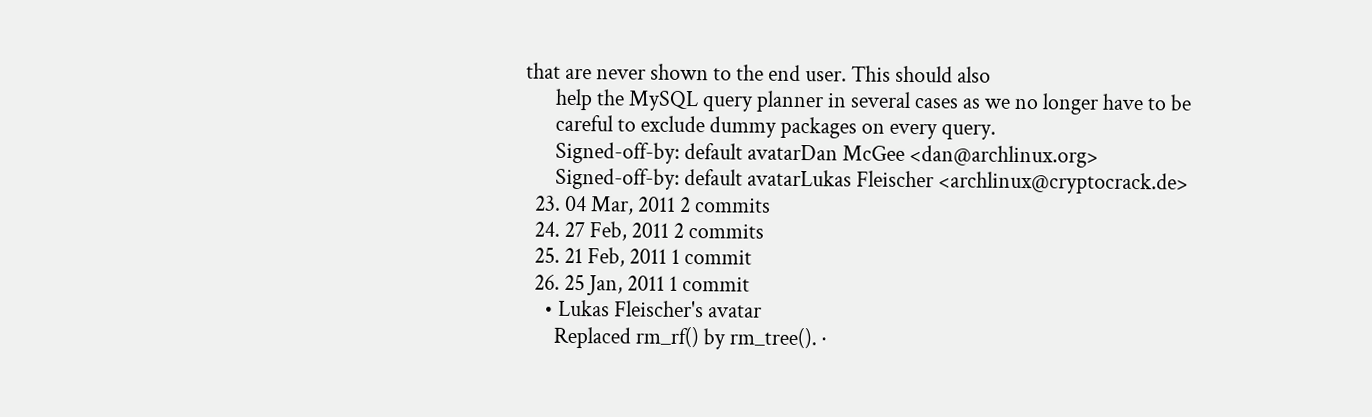that are never shown to the end user. This should also
      help the MySQL query planner in several cases as we no longer have to be
      careful to exclude dummy packages on every query.
      Signed-off-by: default avatarDan McGee <dan@archlinux.org>
      Signed-off-by: default avatarLukas Fleischer <archlinux@cryptocrack.de>
  23. 04 Mar, 2011 2 commits
  24. 27 Feb, 2011 2 commits
  25. 21 Feb, 2011 1 commit
  26. 25 Jan, 2011 1 commit
    • Lukas Fleischer's avatar
      Replaced rm_rf() by rm_tree(). ·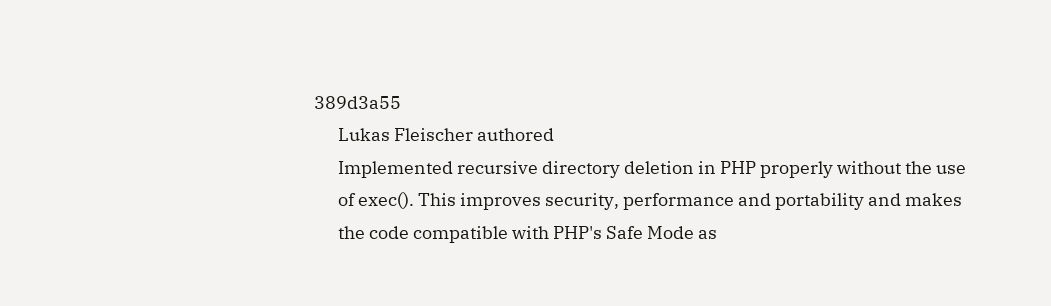389d3a55
      Lukas Fleischer authored
      Implemented recursive directory deletion in PHP properly without the use
      of exec(). This improves security, performance and portability and makes
      the code compatible with PHP's Safe Mode as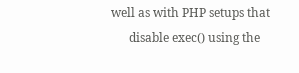well as with PHP setups that
      disable exec() using the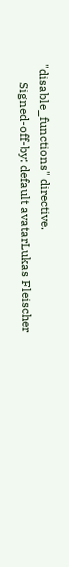"disable_functions" directive.
      Signed-off-by: default avatarLukas Fleischer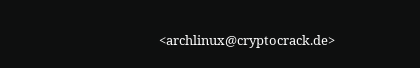<archlinux@cryptocrack.de>